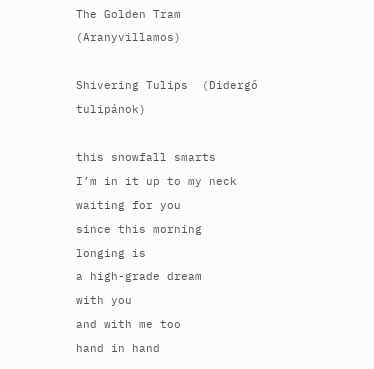The Golden Tram (Aranyvillamos)

Shivering Tulips  (Didergő tulipánok)

this snowfall smarts
I’m in it up to my neck
waiting for you
since this morning
longing is
a high-grade dream
with you
and with me too
hand in hand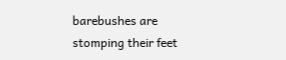barebushes are stomping their feet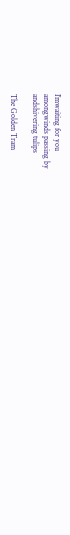I’mwaiting for you
amongwinds passing by
andshivering tulips

The Golden Tram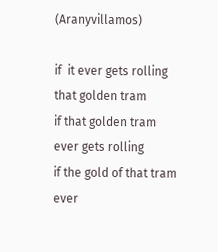(Aranyvillamos)

if  it ever gets rolling
that golden tram
if that golden tram
ever gets rolling
if the gold of that tram
ever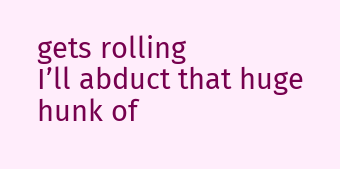gets rolling
I’ll abduct that huge
hunk of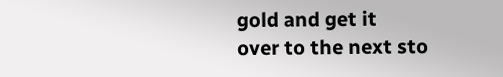gold and get it
over to the next sto